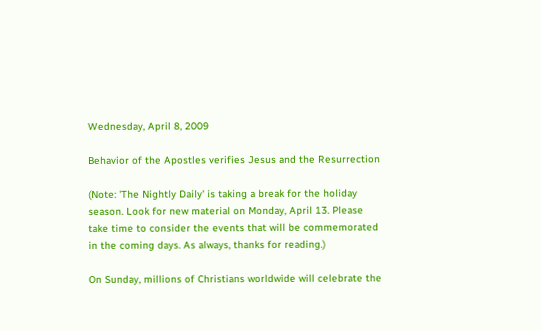Wednesday, April 8, 2009

Behavior of the Apostles verifies Jesus and the Resurrection

(Note: 'The Nightly Daily' is taking a break for the holiday season. Look for new material on Monday, April 13. Please take time to consider the events that will be commemorated in the coming days. As always, thanks for reading.)

On Sunday, millions of Christians worldwide will celebrate the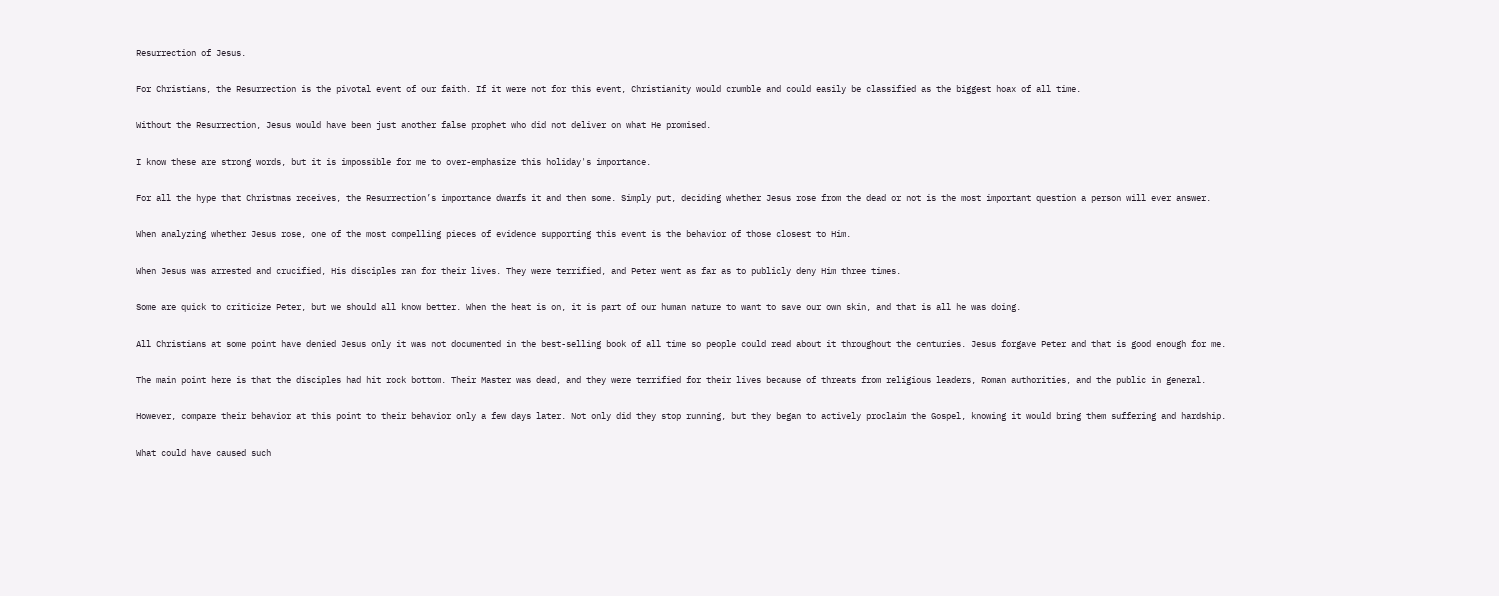Resurrection of Jesus.

For Christians, the Resurrection is the pivotal event of our faith. If it were not for this event, Christianity would crumble and could easily be classified as the biggest hoax of all time.

Without the Resurrection, Jesus would have been just another false prophet who did not deliver on what He promised.

I know these are strong words, but it is impossible for me to over-emphasize this holiday's importance.

For all the hype that Christmas receives, the Resurrection’s importance dwarfs it and then some. Simply put, deciding whether Jesus rose from the dead or not is the most important question a person will ever answer.

When analyzing whether Jesus rose, one of the most compelling pieces of evidence supporting this event is the behavior of those closest to Him.

When Jesus was arrested and crucified, His disciples ran for their lives. They were terrified, and Peter went as far as to publicly deny Him three times.

Some are quick to criticize Peter, but we should all know better. When the heat is on, it is part of our human nature to want to save our own skin, and that is all he was doing.

All Christians at some point have denied Jesus only it was not documented in the best-selling book of all time so people could read about it throughout the centuries. Jesus forgave Peter and that is good enough for me.

The main point here is that the disciples had hit rock bottom. Their Master was dead, and they were terrified for their lives because of threats from religious leaders, Roman authorities, and the public in general.

However, compare their behavior at this point to their behavior only a few days later. Not only did they stop running, but they began to actively proclaim the Gospel, knowing it would bring them suffering and hardship.

What could have caused such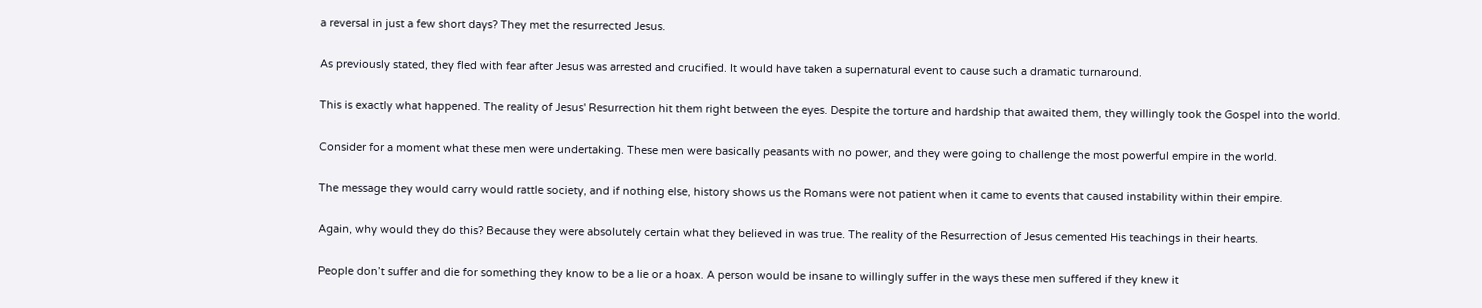a reversal in just a few short days? They met the resurrected Jesus.

As previously stated, they fled with fear after Jesus was arrested and crucified. It would have taken a supernatural event to cause such a dramatic turnaround.

This is exactly what happened. The reality of Jesus' Resurrection hit them right between the eyes. Despite the torture and hardship that awaited them, they willingly took the Gospel into the world.

Consider for a moment what these men were undertaking. These men were basically peasants with no power, and they were going to challenge the most powerful empire in the world.

The message they would carry would rattle society, and if nothing else, history shows us the Romans were not patient when it came to events that caused instability within their empire.

Again, why would they do this? Because they were absolutely certain what they believed in was true. The reality of the Resurrection of Jesus cemented His teachings in their hearts.

People don’t suffer and die for something they know to be a lie or a hoax. A person would be insane to willingly suffer in the ways these men suffered if they knew it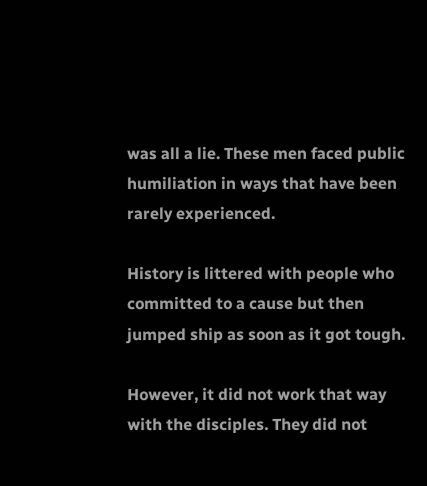was all a lie. These men faced public humiliation in ways that have been rarely experienced.

History is littered with people who committed to a cause but then jumped ship as soon as it got tough.

However, it did not work that way with the disciples. They did not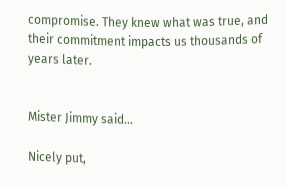compromise. They knew what was true, and their commitment impacts us thousands of years later.


Mister Jimmy said...

Nicely put,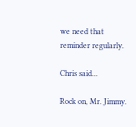we need that reminder regularly.

Chris said...

Rock on, Mr. Jimmy.